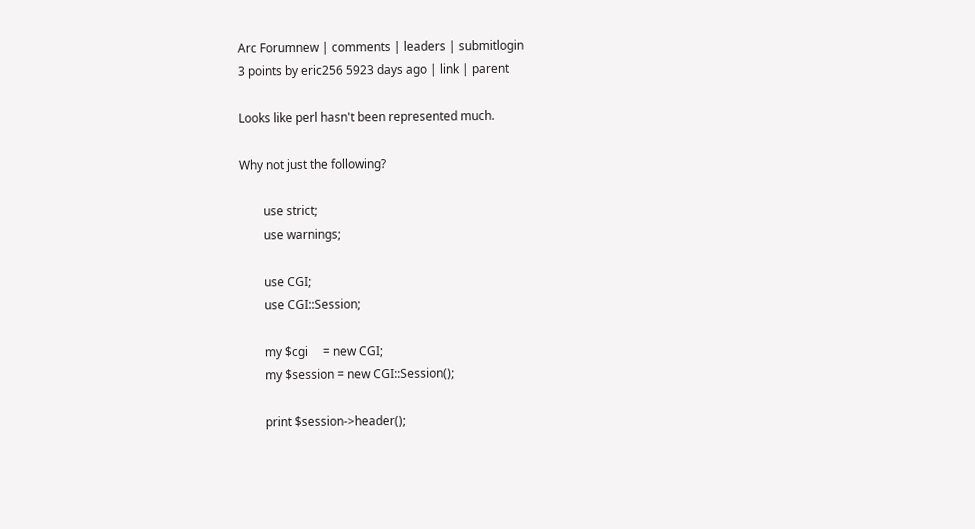Arc Forumnew | comments | leaders | submitlogin
3 points by eric256 5923 days ago | link | parent

Looks like perl hasn't been represented much.

Why not just the following?

        use strict;
        use warnings;

        use CGI;
        use CGI::Session;

        my $cgi     = new CGI;
        my $session = new CGI::Session();

        print $session->header();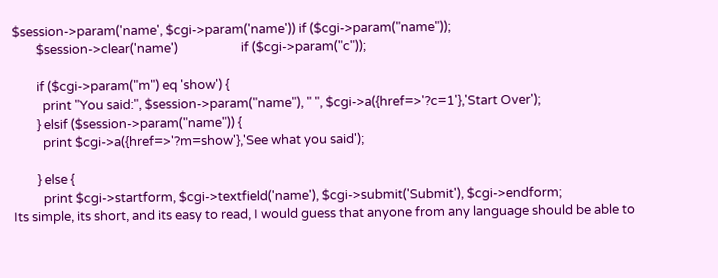$session->param('name', $cgi->param('name')) if ($cgi->param("name"));
        $session->clear('name')                     if ($cgi->param("c"));

        if ($cgi->param("m") eq 'show') {
          print "You said:", $session->param("name"), " ", $cgi->a({href=>'?c=1'},'Start Over');
        } elsif ($session->param("name")) {
          print $cgi->a({href=>'?m=show'},'See what you said');

        } else {
          print $cgi->startform, $cgi->textfield('name'), $cgi->submit('Submit'), $cgi->endform;
Its simple, its short, and its easy to read, I would guess that anyone from any language should be able to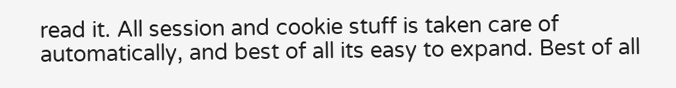read it. All session and cookie stuff is taken care of automatically, and best of all its easy to expand. Best of all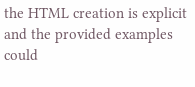the HTML creation is explicit and the provided examples could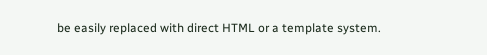be easily replaced with direct HTML or a template system.